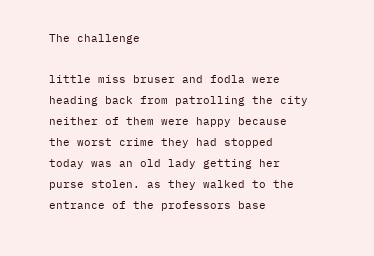The challenge

little miss bruser and fodla were heading back from patrolling the city neither of them were happy because the worst crime they had stopped today was an old lady getting her purse stolen. as they walked to the entrance of the professors base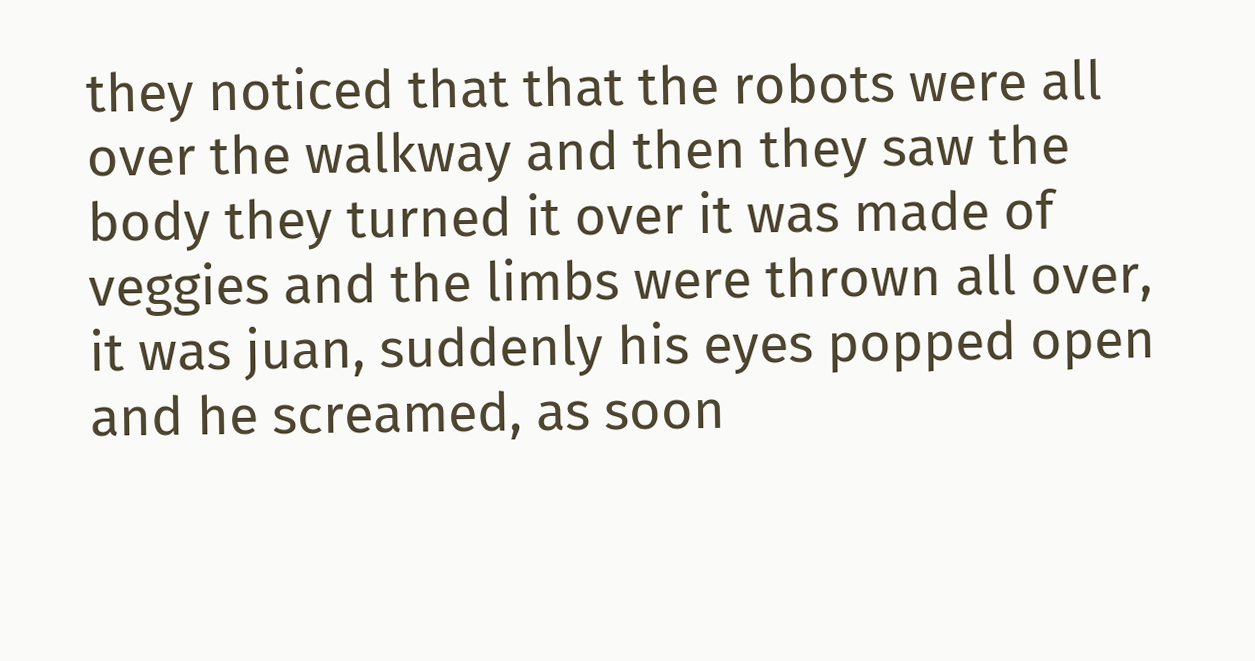they noticed that that the robots were all over the walkway and then they saw the body they turned it over it was made of veggies and the limbs were thrown all over, it was juan, suddenly his eyes popped open and he screamed, as soon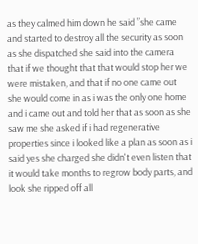as they calmed him down he said ”she came and started to destroy all the security as soon as she dispatched she said into the camera that if we thought that that would stop her we were mistaken, and that if no one came out she would come in as i was the only one home and i came out and told her that as soon as she saw me she asked if i had regenerative properties since i looked like a plan as soon as i said yes she charged she didn't even listen that it would take months to regrow body parts, and look she ripped off all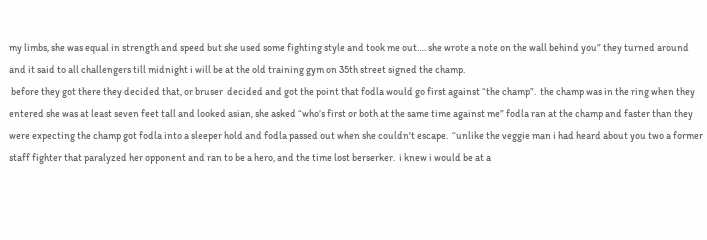my limbs, she was equal in strength and speed but she used some fighting style and took me out…. she wrote a note on the wall behind you” they turned around and it said to all challengers till midnight i will be at the old training gym on 35th street signed the champ.
 before they got there they decided that, or bruser  decided and got the point that fodla would go first against “the champ”.  the champ was in the ring when they entered she was at least seven feet tall and looked asian, she asked “who’s first or both at the same time against me” fodla ran at the champ and faster than they were expecting the champ got fodla into a sleeper hold and fodla passed out when she couldn't escape.  “unlike the veggie man i had heard about you two a former staff fighter that paralyzed her opponent and ran to be a hero, and the time lost berserker.  i knew i would be at a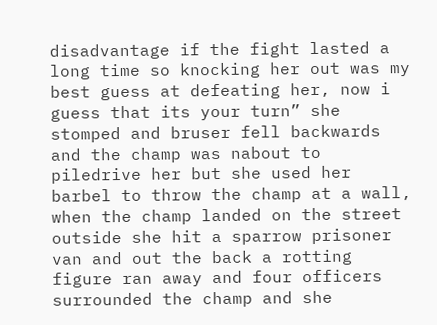disadvantage if the fight lasted a long time so knocking her out was my best guess at defeating her, now i guess that its your turn” she stomped and bruser fell backwards and the champ was nabout to piledrive her but she used her barbel to throw the champ at a wall, when the champ landed on the street outside she hit a sparrow prisoner van and out the back a rotting figure ran away and four officers surrounded the champ and she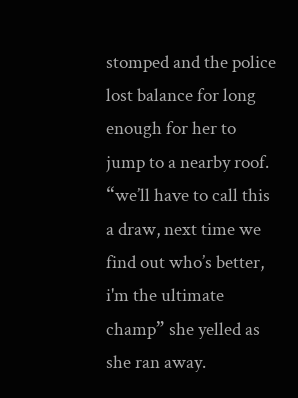stomped and the police lost balance for long enough for her to jump to a nearby roof. “we’ll have to call this a draw, next time we find out who’s better, i'm the ultimate champ” she yelled as she ran away.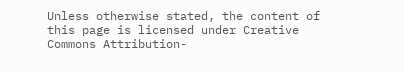Unless otherwise stated, the content of this page is licensed under Creative Commons Attribution-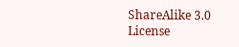ShareAlike 3.0 License